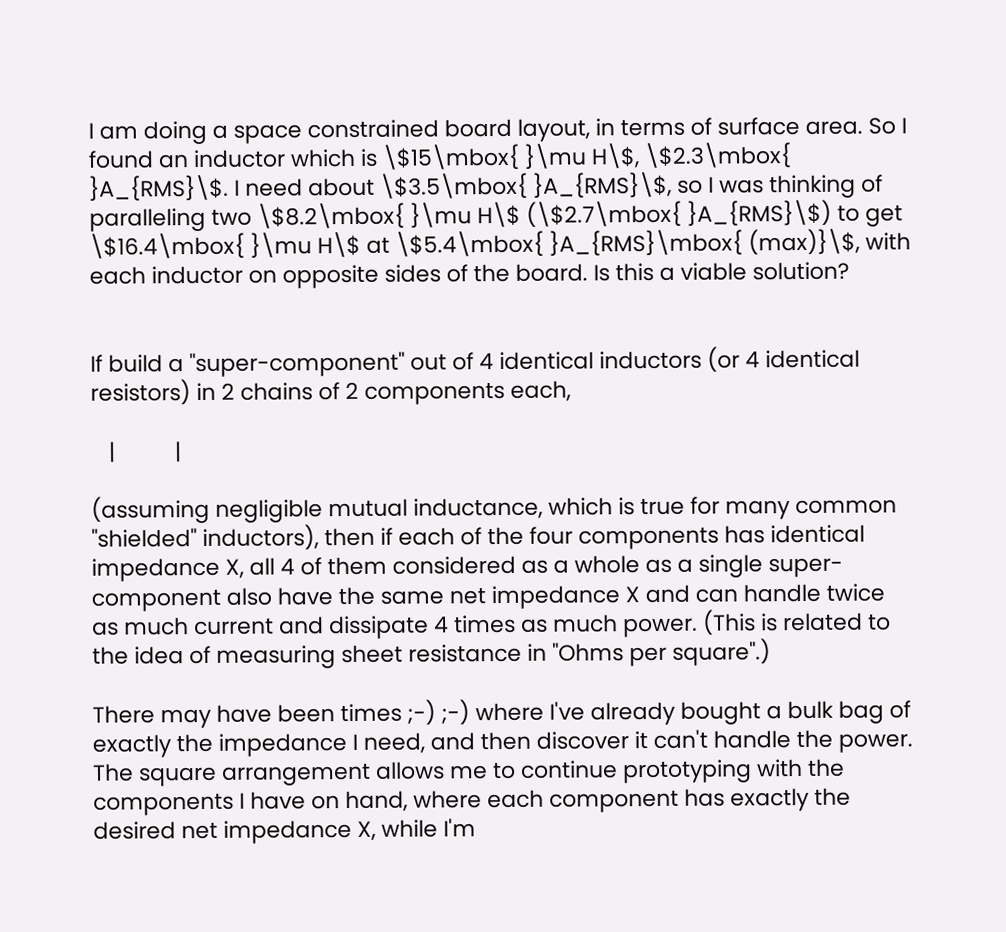I am doing a space constrained board layout, in terms of surface area. So I found an inductor which is \$15\mbox{ }\mu H\$, \$2.3\mbox{ }A_{RMS}\$. I need about \$3.5\mbox{ }A_{RMS}\$, so I was thinking of paralleling two \$8.2\mbox{ }\mu H\$ (\$2.7\mbox{ }A_{RMS}\$) to get \$16.4\mbox{ }\mu H\$ at \$5.4\mbox{ }A_{RMS}\mbox{ (max)}\$, with each inductor on opposite sides of the board. Is this a viable solution?


If build a "super-component" out of 4 identical inductors (or 4 identical resistors) in 2 chains of 2 components each,

   |          |

(assuming negligible mutual inductance, which is true for many common "shielded" inductors), then if each of the four components has identical impedance X, all 4 of them considered as a whole as a single super-component also have the same net impedance X and can handle twice as much current and dissipate 4 times as much power. (This is related to the idea of measuring sheet resistance in "Ohms per square".)

There may have been times ;-) ;-) where I've already bought a bulk bag of exactly the impedance I need, and then discover it can't handle the power. The square arrangement allows me to continue prototyping with the components I have on hand, where each component has exactly the desired net impedance X, while I'm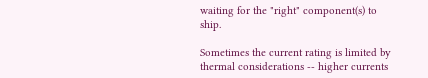waiting for the "right" component(s) to ship.

Sometimes the current rating is limited by thermal considerations -- higher currents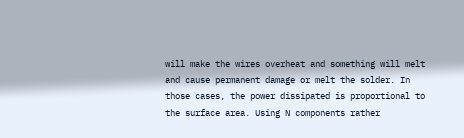will make the wires overheat and something will melt and cause permanent damage or melt the solder. In those cases, the power dissipated is proportional to the surface area. Using N components rather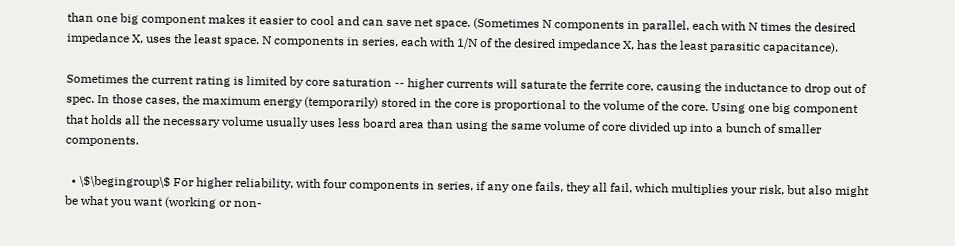than one big component makes it easier to cool and can save net space. (Sometimes N components in parallel, each with N times the desired impedance X, uses the least space. N components in series, each with 1/N of the desired impedance X, has the least parasitic capacitance).

Sometimes the current rating is limited by core saturation -- higher currents will saturate the ferrite core, causing the inductance to drop out of spec. In those cases, the maximum energy (temporarily) stored in the core is proportional to the volume of the core. Using one big component that holds all the necessary volume usually uses less board area than using the same volume of core divided up into a bunch of smaller components.

  • \$\begingroup\$ For higher reliability, with four components in series, if any one fails, they all fail, which multiplies your risk, but also might be what you want (working or non-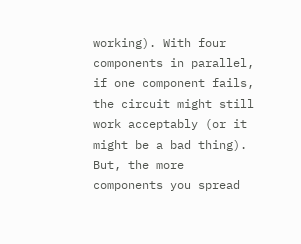working). With four components in parallel, if one component fails, the circuit might still work acceptably (or it might be a bad thing). But, the more components you spread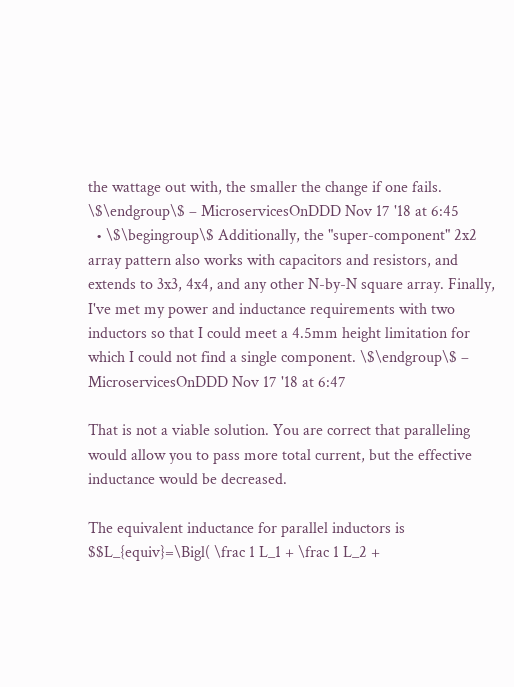the wattage out with, the smaller the change if one fails. \$\endgroup\$ – MicroservicesOnDDD Nov 17 '18 at 6:45
  • \$\begingroup\$ Additionally, the "super-component" 2x2 array pattern also works with capacitors and resistors, and extends to 3x3, 4x4, and any other N-by-N square array. Finally, I've met my power and inductance requirements with two inductors so that I could meet a 4.5mm height limitation for which I could not find a single component. \$\endgroup\$ – MicroservicesOnDDD Nov 17 '18 at 6:47

That is not a viable solution. You are correct that paralleling would allow you to pass more total current, but the effective inductance would be decreased.

The equivalent inductance for parallel inductors is $$L_{equiv}=\Bigl( \frac 1 L_1 + \frac 1 L_2 +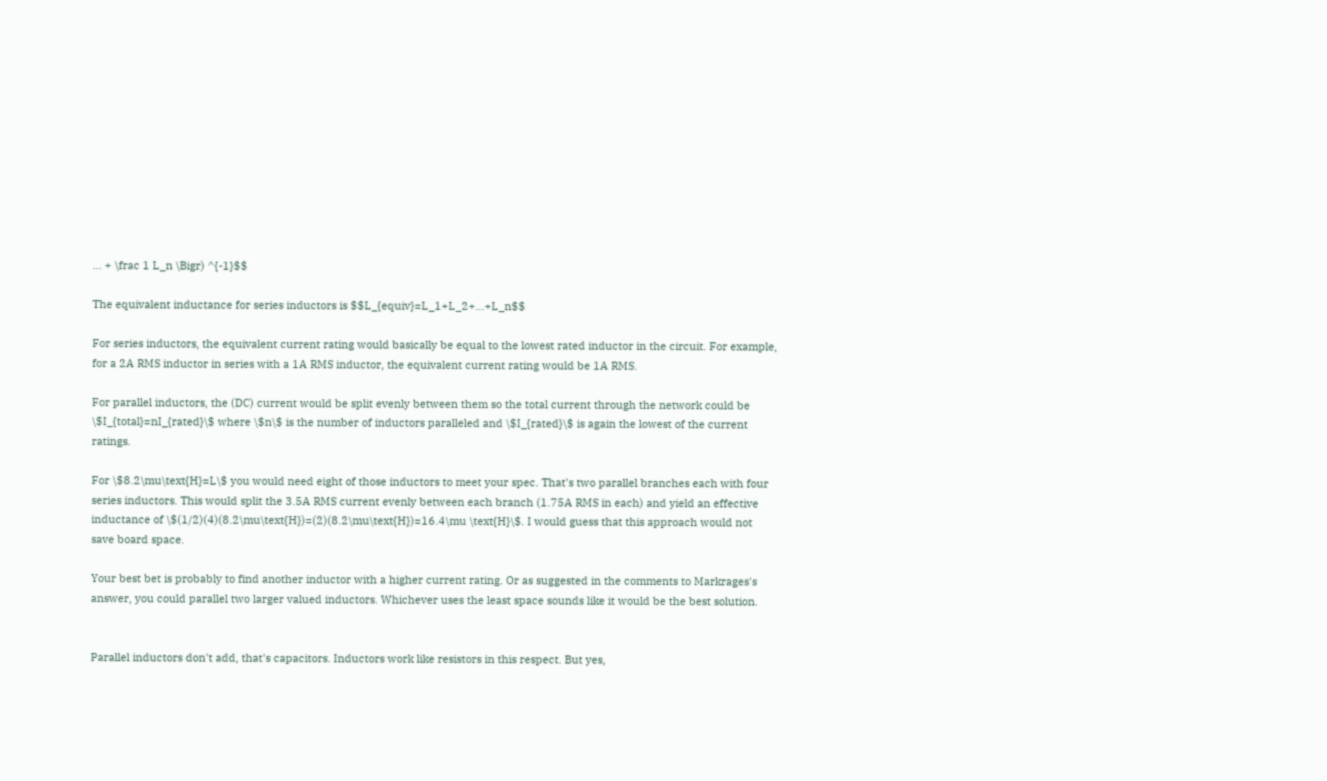... + \frac 1 L_n \Bigr) ^{-1}$$

The equivalent inductance for series inductors is $$L_{equiv}=L_1+L_2+...+L_n$$

For series inductors, the equivalent current rating would basically be equal to the lowest rated inductor in the circuit. For example, for a 2A RMS inductor in series with a 1A RMS inductor, the equivalent current rating would be 1A RMS.

For parallel inductors, the (DC) current would be split evenly between them so the total current through the network could be \$I_{total}=nI_{rated}\$ where \$n\$ is the number of inductors paralleled and \$I_{rated}\$ is again the lowest of the current ratings.

For \$8.2\mu\text{H}=L\$ you would need eight of those inductors to meet your spec. That's two parallel branches each with four series inductors. This would split the 3.5A RMS current evenly between each branch (1.75A RMS in each) and yield an effective inductance of \$(1/2)(4)(8.2\mu\text{H})=(2)(8.2\mu\text{H})=16.4\mu \text{H}\$. I would guess that this approach would not save board space.

Your best bet is probably to find another inductor with a higher current rating. Or as suggested in the comments to Markrages's answer, you could parallel two larger valued inductors. Whichever uses the least space sounds like it would be the best solution.


Parallel inductors don't add, that's capacitors. Inductors work like resistors in this respect. But yes,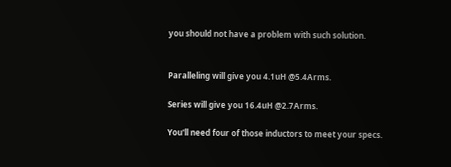you should not have a problem with such solution.


Paralleling will give you 4.1uH @5.4Arms.

Series will give you 16.4uH @2.7Arms.

You'll need four of those inductors to meet your specs.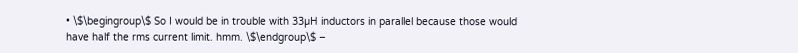• \$\begingroup\$ So I would be in trouble with 33µH inductors in parallel because those would have half the rms current limit. hmm. \$\endgroup\$ –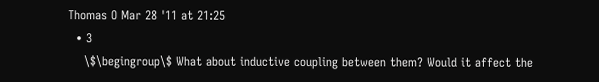Thomas O Mar 28 '11 at 21:25
  • 3
    \$\begingroup\$ What about inductive coupling between them? Would it affect the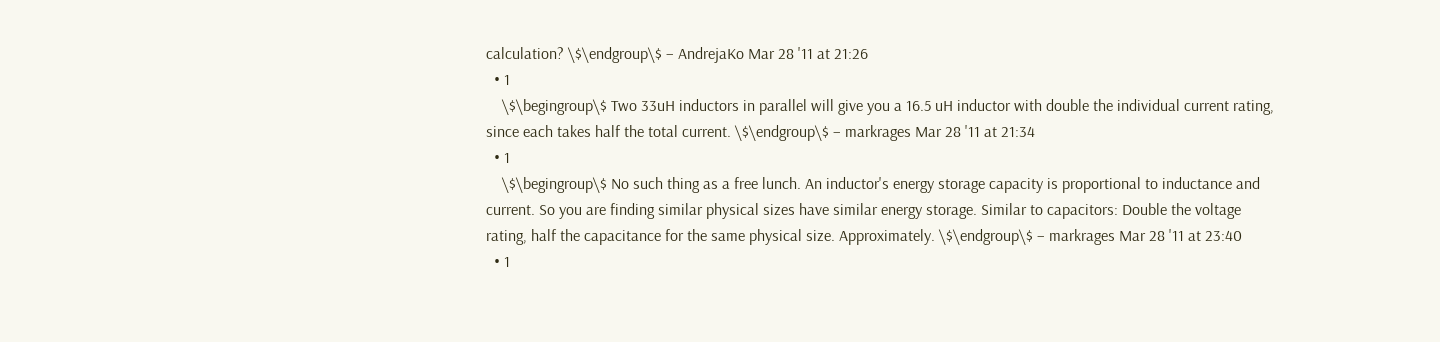calculation? \$\endgroup\$ – AndrejaKo Mar 28 '11 at 21:26
  • 1
    \$\begingroup\$ Two 33uH inductors in parallel will give you a 16.5 uH inductor with double the individual current rating, since each takes half the total current. \$\endgroup\$ – markrages Mar 28 '11 at 21:34
  • 1
    \$\begingroup\$ No such thing as a free lunch. An inductor's energy storage capacity is proportional to inductance and current. So you are finding similar physical sizes have similar energy storage. Similar to capacitors: Double the voltage rating, half the capacitance for the same physical size. Approximately. \$\endgroup\$ – markrages Mar 28 '11 at 23:40
  • 1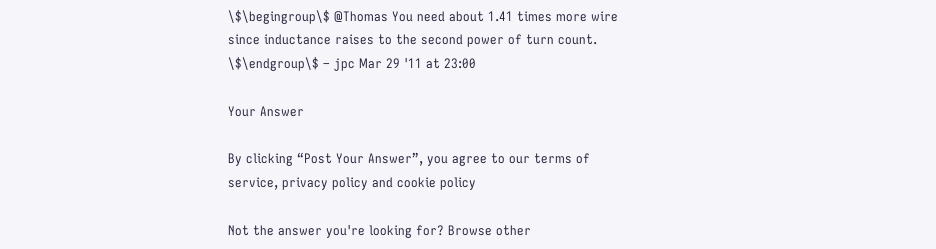\$\begingroup\$ @Thomas You need about 1.41 times more wire since inductance raises to the second power of turn count. \$\endgroup\$ – jpc Mar 29 '11 at 23:00

Your Answer

By clicking “Post Your Answer”, you agree to our terms of service, privacy policy and cookie policy

Not the answer you're looking for? Browse other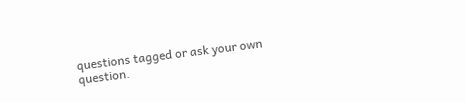questions tagged or ask your own question.